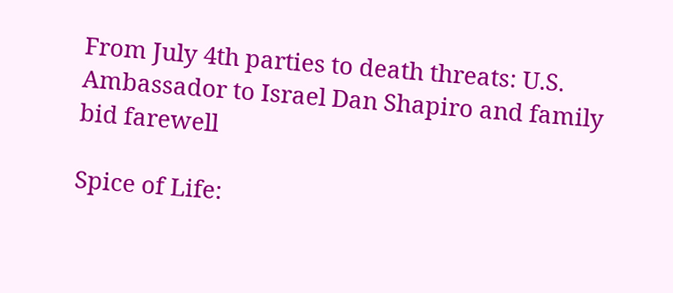From July 4th parties to death threats: U.S. Ambassador to Israel Dan Shapiro and family bid farewell

Spice of Life: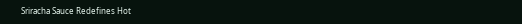Sriracha Sauce Redefines Hot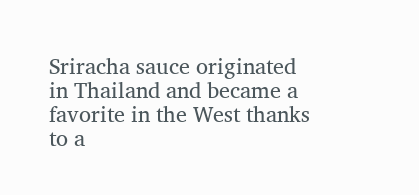Sriracha sauce originated in Thailand and became a favorite in the West thanks to a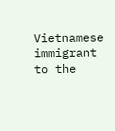Vietnamese immigrant to the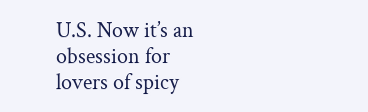U.S. Now it’s an obsession for lovers of spicy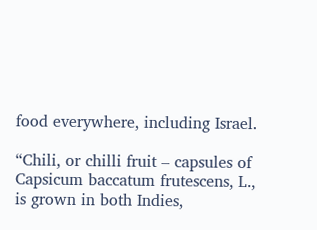food everywhere, including Israel.

“Chili, or chilli fruit – capsules of Capsicum baccatum frutescens, L., is grown in both Indies,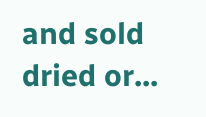and sold dried or...